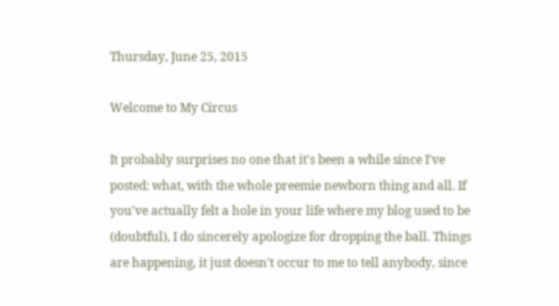Thursday, June 25, 2015

Welcome to My Circus

It probably surprises no one that it's been a while since I've posted: what, with the whole preemie newborn thing and all. If you've actually felt a hole in your life where my blog used to be (doubtful), I do sincerely apologize for dropping the ball. Things are happening, it just doesn't occur to me to tell anybody, since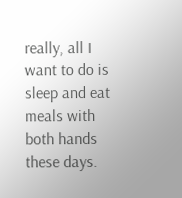really, all I want to do is sleep and eat meals with both hands these days.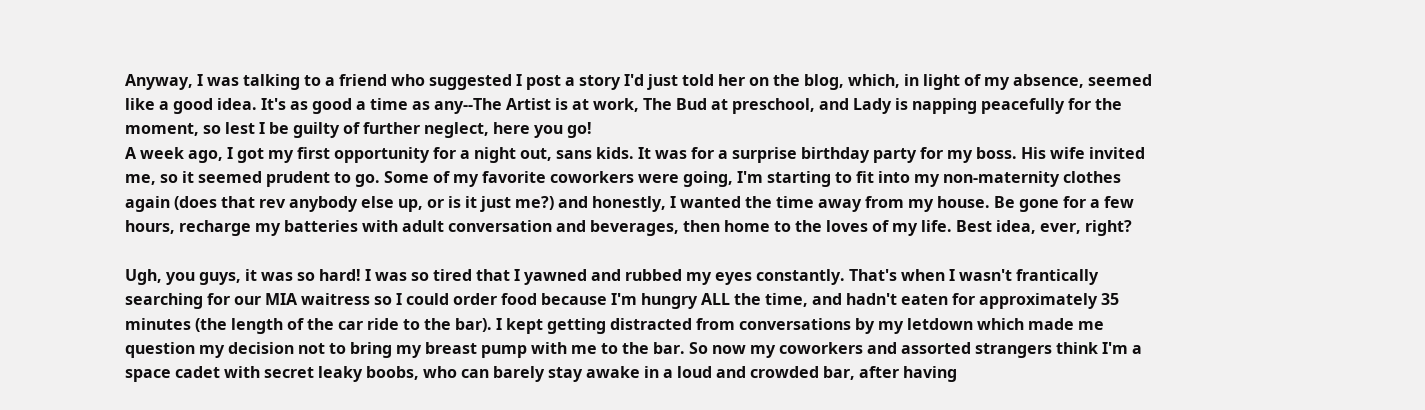Anyway, I was talking to a friend who suggested I post a story I'd just told her on the blog, which, in light of my absence, seemed like a good idea. It's as good a time as any--The Artist is at work, The Bud at preschool, and Lady is napping peacefully for the moment, so lest I be guilty of further neglect, here you go!
A week ago, I got my first opportunity for a night out, sans kids. It was for a surprise birthday party for my boss. His wife invited me, so it seemed prudent to go. Some of my favorite coworkers were going, I'm starting to fit into my non-maternity clothes again (does that rev anybody else up, or is it just me?) and honestly, I wanted the time away from my house. Be gone for a few hours, recharge my batteries with adult conversation and beverages, then home to the loves of my life. Best idea, ever, right?

Ugh, you guys, it was so hard! I was so tired that I yawned and rubbed my eyes constantly. That's when I wasn't frantically searching for our MIA waitress so I could order food because I'm hungry ALL the time, and hadn't eaten for approximately 35 minutes (the length of the car ride to the bar). I kept getting distracted from conversations by my letdown which made me question my decision not to bring my breast pump with me to the bar. So now my coworkers and assorted strangers think I'm a space cadet with secret leaky boobs, who can barely stay awake in a loud and crowded bar, after having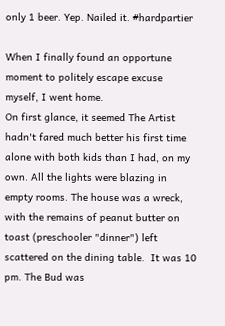only 1 beer. Yep. Nailed it. #hardpartier

When I finally found an opportune moment to politely escape excuse myself, I went home.
On first glance, it seemed The Artist hadn't fared much better his first time alone with both kids than I had, on my own. All the lights were blazing in empty rooms. The house was a wreck, with the remains of peanut butter on toast (preschooler "dinner") left scattered on the dining table.  It was 10 pm. The Bud was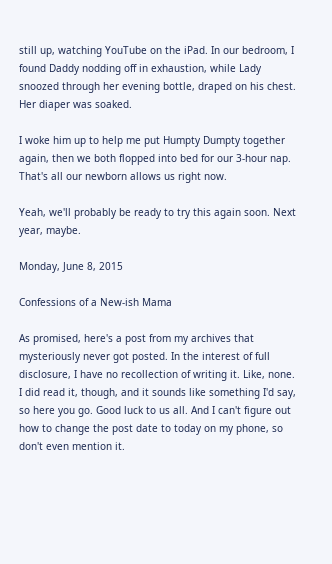still up, watching YouTube on the iPad. In our bedroom, I found Daddy nodding off in exhaustion, while Lady snoozed through her evening bottle, draped on his chest. Her diaper was soaked.

I woke him up to help me put Humpty Dumpty together again, then we both flopped into bed for our 3-hour nap. That's all our newborn allows us right now.

Yeah, we'll probably be ready to try this again soon. Next year, maybe.

Monday, June 8, 2015

Confessions of a New-ish Mama

As promised, here's a post from my archives that mysteriously never got posted. In the interest of full disclosure, I have no recollection of writing it. Like, none. I did read it, though, and it sounds like something I'd say, so here you go. Good luck to us all. And I can't figure out how to change the post date to today on my phone, so don't even mention it.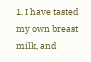1. I have tasted my own breast milk, and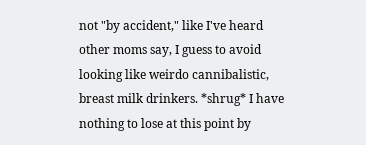not "by accident," like I've heard other moms say, I guess to avoid looking like weirdo cannibalistic, breast milk drinkers. *shrug* I have nothing to lose at this point by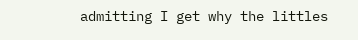admitting I get why the littles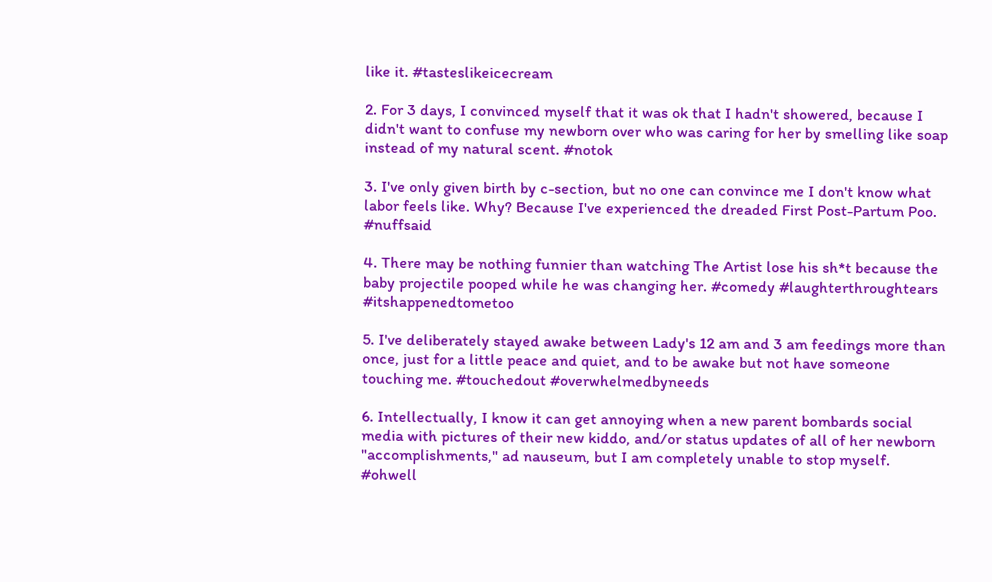like it. #tasteslikeicecream

2. For 3 days, I convinced myself that it was ok that I hadn't showered, because I didn't want to confuse my newborn over who was caring for her by smelling like soap instead of my natural scent. #notok

3. I've only given birth by c-section, but no one can convince me I don't know what labor feels like. Why? Because I've experienced the dreaded First Post-Partum Poo. #nuffsaid

4. There may be nothing funnier than watching The Artist lose his sh*t because the baby projectile pooped while he was changing her. #comedy #laughterthroughtears #itshappenedtometoo

5. I've deliberately stayed awake between Lady's 12 am and 3 am feedings more than once, just for a little peace and quiet, and to be awake but not have someone touching me. #touchedout #overwhelmedbyneeds

6. Intellectually, I know it can get annoying when a new parent bombards social media with pictures of their new kiddo, and/or status updates of all of her newborn "accomplishments," ad nauseum, but I am completely unable to stop myself. #ohwell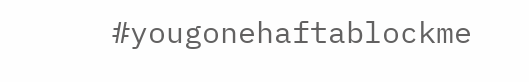#yougonehaftablockme